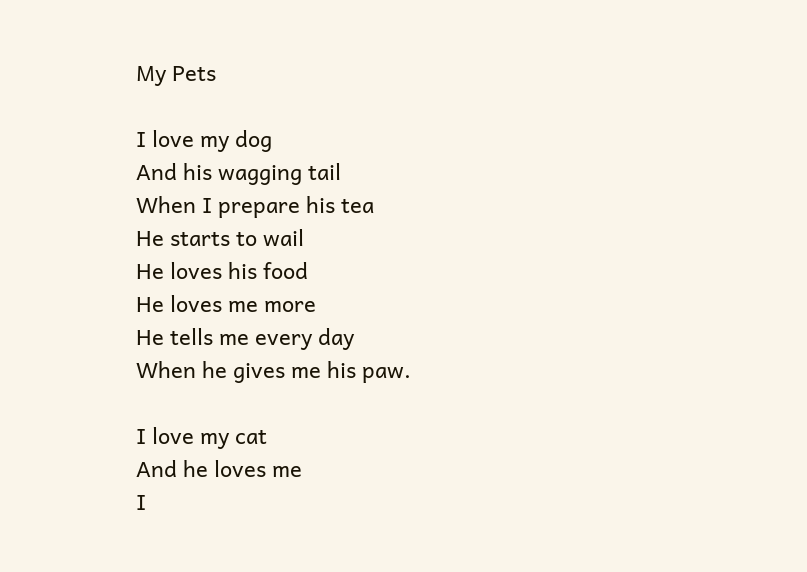My Pets

I love my dog
And his wagging tail
When I prepare his tea
He starts to wail
He loves his food
He loves me more
He tells me every day
When he gives me his paw.

I love my cat
And he loves me
I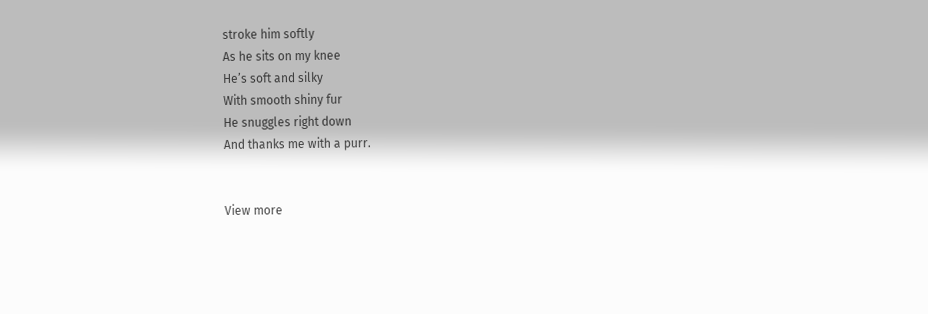stroke him softly
As he sits on my knee
He’s soft and silky
With smooth shiny fur
He snuggles right down
And thanks me with a purr.


View more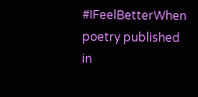#IFeelBetterWhen poetry published in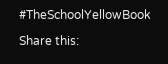#TheSchoolYellowBook

Share this: